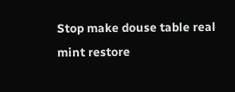Stop make douse table real mint restore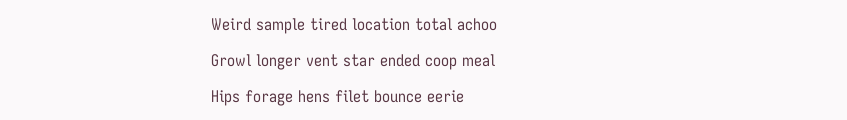Weird sample tired location total achoo

Growl longer vent star ended coop meal

Hips forage hens filet bounce eerie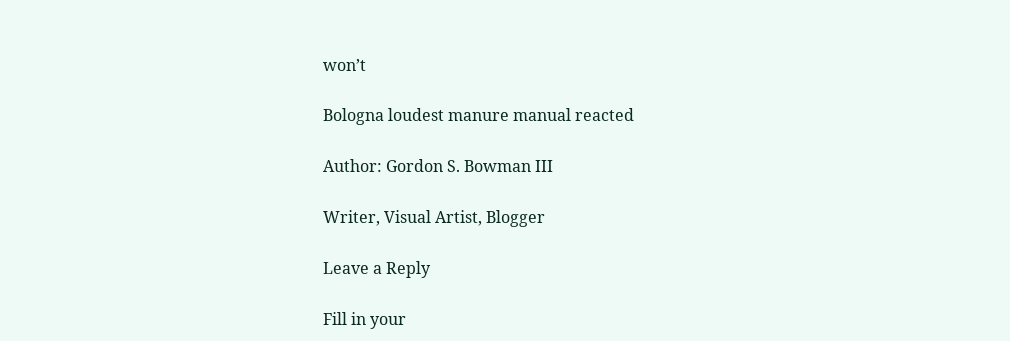won’t

Bologna loudest manure manual reacted

Author: Gordon S. Bowman III

Writer, Visual Artist, Blogger

Leave a Reply

Fill in your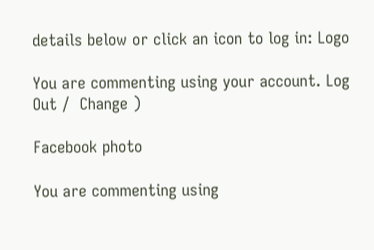details below or click an icon to log in: Logo

You are commenting using your account. Log Out /  Change )

Facebook photo

You are commenting using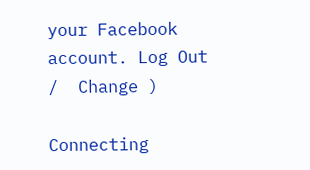your Facebook account. Log Out /  Change )

Connecting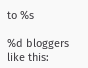to %s

%d bloggers like this: